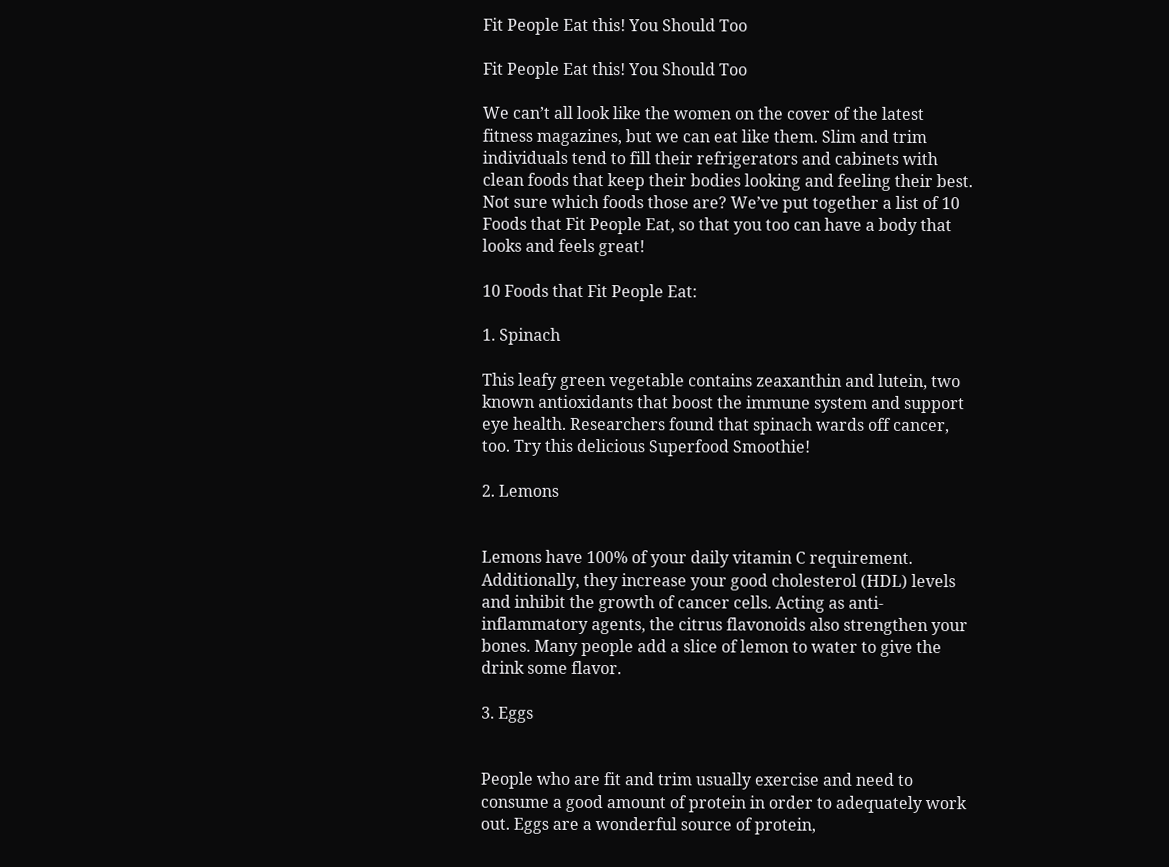Fit People Eat this! You Should Too

Fit People Eat this! You Should Too

We can’t all look like the women on the cover of the latest fitness magazines, but we can eat like them. Slim and trim individuals tend to fill their refrigerators and cabinets with clean foods that keep their bodies looking and feeling their best. Not sure which foods those are? We’ve put together a list of 10 Foods that Fit People Eat, so that you too can have a body that looks and feels great!

10 Foods that Fit People Eat:

1. Spinach

This leafy green vegetable contains zeaxanthin and lutein, two known antioxidants that boost the immune system and support eye health. Researchers found that spinach wards off cancer, too. Try this delicious Superfood Smoothie!

2. Lemons


Lemons have 100% of your daily vitamin C requirement. Additionally, they increase your good cholesterol (HDL) levels and inhibit the growth of cancer cells. Acting as anti-inflammatory agents, the citrus flavonoids also strengthen your bones. Many people add a slice of lemon to water to give the drink some flavor.

3. Eggs


People who are fit and trim usually exercise and need to consume a good amount of protein in order to adequately work out. Eggs are a wonderful source of protein,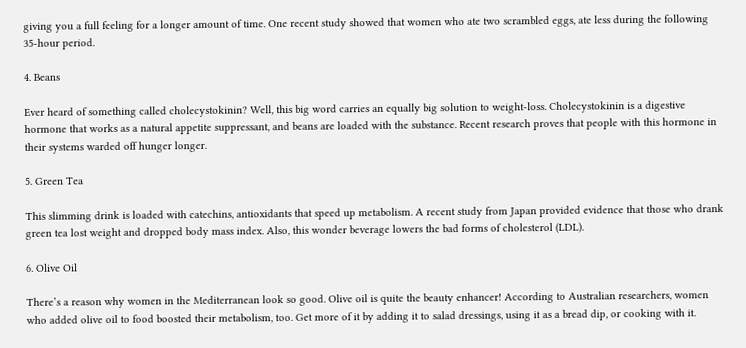giving you a full feeling for a longer amount of time. One recent study showed that women who ate two scrambled eggs, ate less during the following 35-hour period.

4. Beans

Ever heard of something called cholecystokinin? Well, this big word carries an equally big solution to weight-loss. Cholecystokinin is a digestive hormone that works as a natural appetite suppressant, and beans are loaded with the substance. Recent research proves that people with this hormone in their systems warded off hunger longer.

5. Green Tea

This slimming drink is loaded with catechins, antioxidants that speed up metabolism. A recent study from Japan provided evidence that those who drank green tea lost weight and dropped body mass index. Also, this wonder beverage lowers the bad forms of cholesterol (LDL).

6. Olive Oil

There’s a reason why women in the Mediterranean look so good. Olive oil is quite the beauty enhancer! According to Australian researchers, women who added olive oil to food boosted their metabolism, too. Get more of it by adding it to salad dressings, using it as a bread dip, or cooking with it.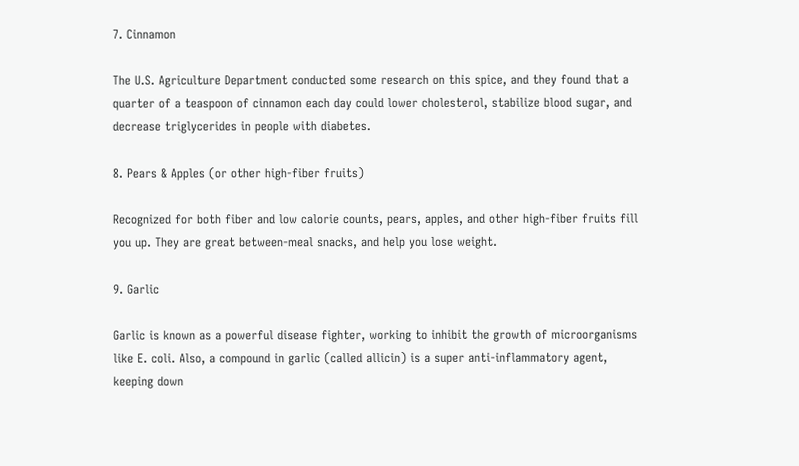7. Cinnamon

The U.S. Agriculture Department conducted some research on this spice, and they found that a quarter of a teaspoon of cinnamon each day could lower cholesterol, stabilize blood sugar, and decrease triglycerides in people with diabetes.

8. Pears & Apples (or other high-fiber fruits)

Recognized for both fiber and low calorie counts, pears, apples, and other high-fiber fruits fill you up. They are great between-meal snacks, and help you lose weight.

9. Garlic

Garlic is known as a powerful disease fighter, working to inhibit the growth of microorganisms like E. coli. Also, a compound in garlic (called allicin) is a super anti-inflammatory agent, keeping down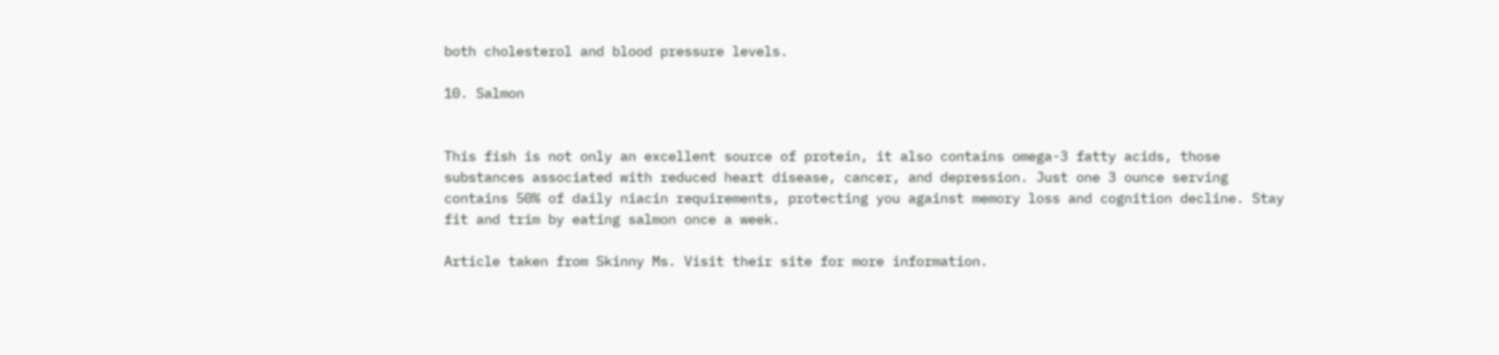both cholesterol and blood pressure levels.

10. Salmon


This fish is not only an excellent source of protein, it also contains omega-3 fatty acids, those substances associated with reduced heart disease, cancer, and depression. Just one 3 ounce serving contains 50% of daily niacin requirements, protecting you against memory loss and cognition decline. Stay fit and trim by eating salmon once a week.

Article taken from Skinny Ms. Visit their site for more information.